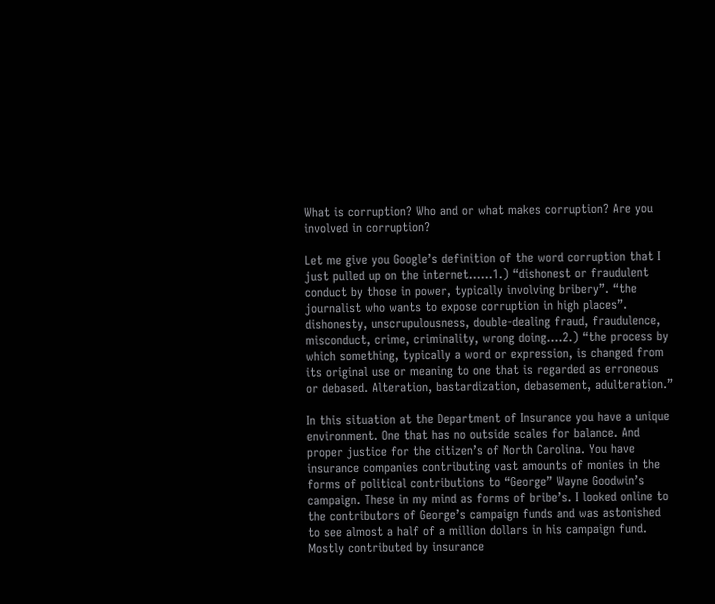What is corruption? Who and or what makes corruption? Are you involved in corruption?

Let me give you Google’s definition of the word corruption that I just pulled up on the internet……1.) “dishonest or fraudulent conduct by those in power, typically involving bribery”. “the journalist who wants to expose corruption in high places”. dishonesty, unscrupulousness, double-dealing fraud, fraudulence, misconduct, crime, criminality, wrong doing….2.) “the process by which something, typically a word or expression, is changed from its original use or meaning to one that is regarded as erroneous or debased. Alteration, bastardization, debasement, adulteration.”

In this situation at the Department of Insurance you have a unique environment. One that has no outside scales for balance. And proper justice for the citizen’s of North Carolina. You have insurance companies contributing vast amounts of monies in the forms of political contributions to “George” Wayne Goodwin’s campaign. These in my mind as forms of bribe’s. I looked online to the contributors of George’s campaign funds and was astonished to see almost a half of a million dollars in his campaign fund. Mostly contributed by insurance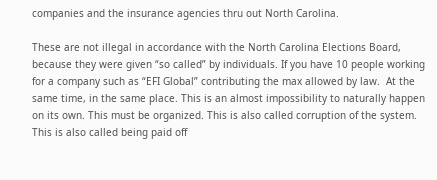companies and the insurance agencies thru out North Carolina.

These are not illegal in accordance with the North Carolina Elections Board, because they were given “so called” by individuals. If you have 10 people working for a company such as “EFI Global” contributing the max allowed by law.  At the same time, in the same place. This is an almost impossibility to naturally happen on its own. This must be organized. This is also called corruption of the system. This is also called being paid off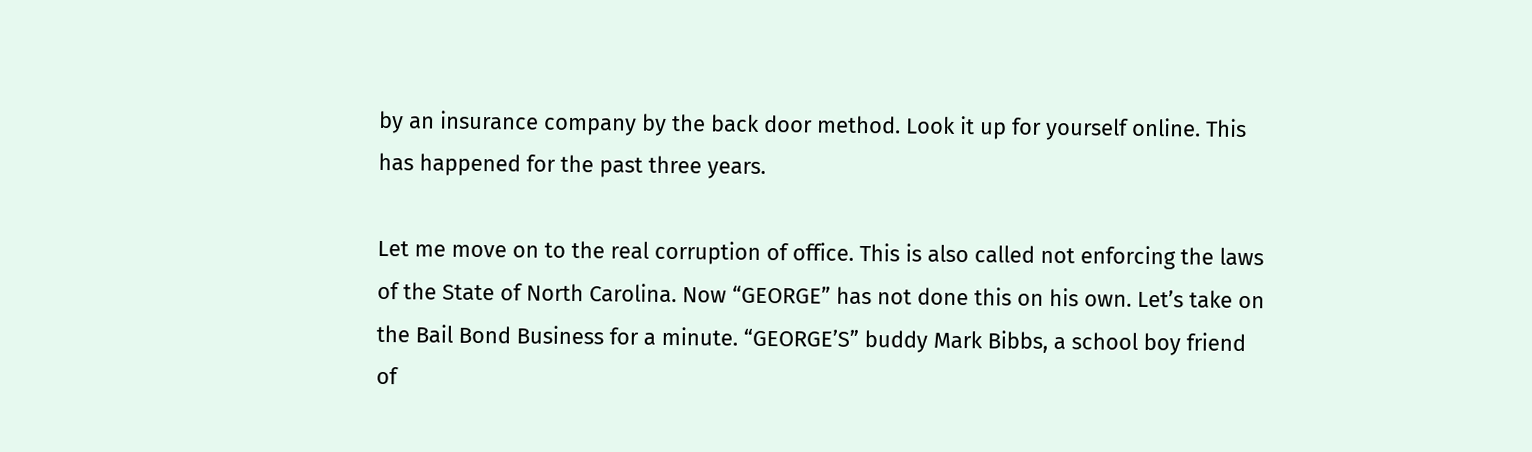by an insurance company by the back door method. Look it up for yourself online. This has happened for the past three years.

Let me move on to the real corruption of office. This is also called not enforcing the laws of the State of North Carolina. Now “GEORGE” has not done this on his own. Let’s take on the Bail Bond Business for a minute. “GEORGE’S” buddy Mark Bibbs, a school boy friend of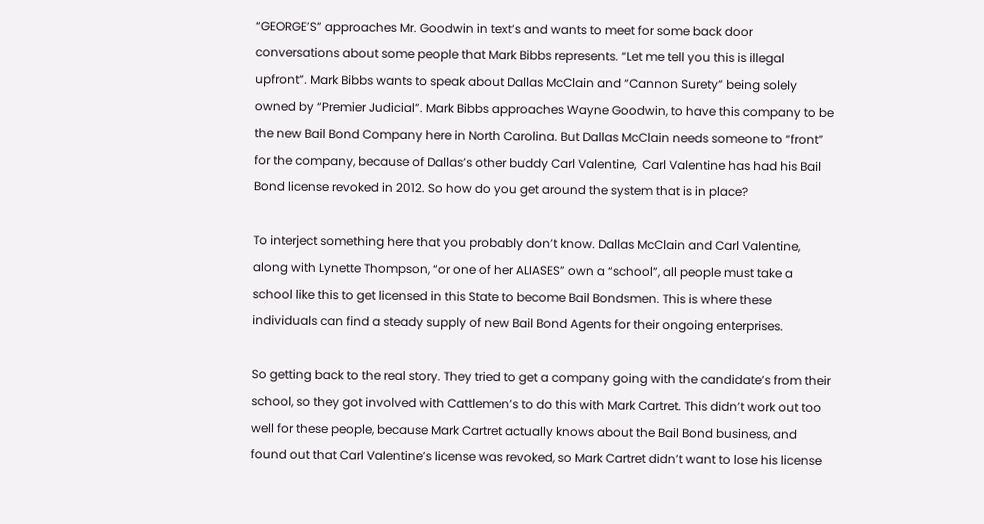“GEORGE’S” approaches Mr. Goodwin in text’s and wants to meet for some back door conversations about some people that Mark Bibbs represents. “Let me tell you this is illegal upfront”. Mark Bibbs wants to speak about Dallas McClain and “Cannon Surety” being solely owned by “Premier Judicial”. Mark Bibbs approaches Wayne Goodwin, to have this company to be the new Bail Bond Company here in North Carolina. But Dallas McClain needs someone to “front” for the company, because of Dallas’s other buddy Carl Valentine,  Carl Valentine has had his Bail Bond license revoked in 2012. So how do you get around the system that is in place?

To interject something here that you probably don’t know. Dallas McClain and Carl Valentine, along with Lynette Thompson, “or one of her ALIASES” own a “school”, all people must take a school like this to get licensed in this State to become Bail Bondsmen. This is where these individuals can find a steady supply of new Bail Bond Agents for their ongoing enterprises.

So getting back to the real story. They tried to get a company going with the candidate’s from their school, so they got involved with Cattlemen’s to do this with Mark Cartret. This didn’t work out too well for these people, because Mark Cartret actually knows about the Bail Bond business, and found out that Carl Valentine’s license was revoked, so Mark Cartret didn’t want to lose his license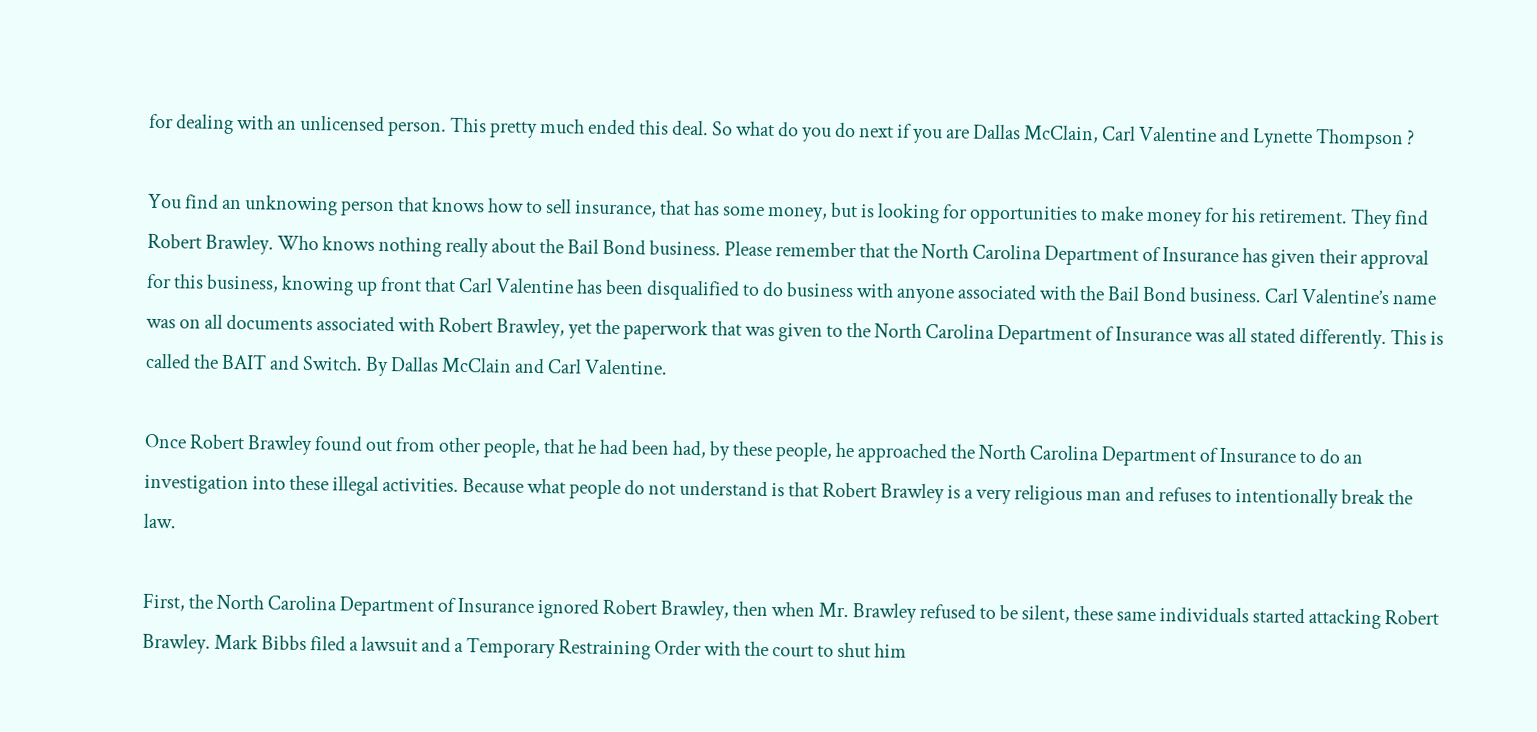for dealing with an unlicensed person. This pretty much ended this deal. So what do you do next if you are Dallas McClain, Carl Valentine and Lynette Thompson ?

You find an unknowing person that knows how to sell insurance, that has some money, but is looking for opportunities to make money for his retirement. They find Robert Brawley. Who knows nothing really about the Bail Bond business. Please remember that the North Carolina Department of Insurance has given their approval for this business, knowing up front that Carl Valentine has been disqualified to do business with anyone associated with the Bail Bond business. Carl Valentine’s name was on all documents associated with Robert Brawley, yet the paperwork that was given to the North Carolina Department of Insurance was all stated differently. This is called the BAIT and Switch. By Dallas McClain and Carl Valentine.

Once Robert Brawley found out from other people, that he had been had, by these people, he approached the North Carolina Department of Insurance to do an investigation into these illegal activities. Because what people do not understand is that Robert Brawley is a very religious man and refuses to intentionally break the law.

First, the North Carolina Department of Insurance ignored Robert Brawley, then when Mr. Brawley refused to be silent, these same individuals started attacking Robert Brawley. Mark Bibbs filed a lawsuit and a Temporary Restraining Order with the court to shut him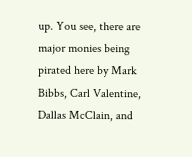up. You see, there are major monies being pirated here by Mark Bibbs, Carl Valentine, Dallas McClain, and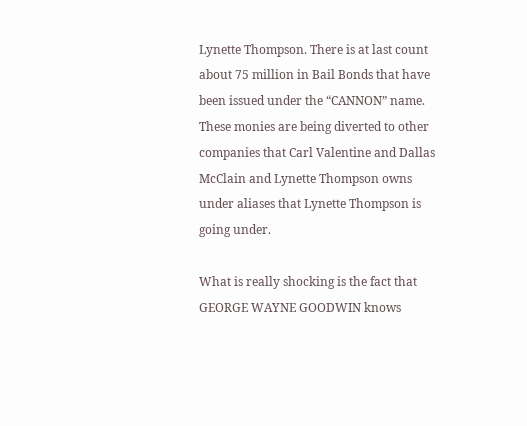Lynette Thompson. There is at last count about 75 million in Bail Bonds that have been issued under the “CANNON” name. These monies are being diverted to other companies that Carl Valentine and Dallas McClain and Lynette Thompson owns under aliases that Lynette Thompson is going under.

What is really shocking is the fact that GEORGE WAYNE GOODWIN knows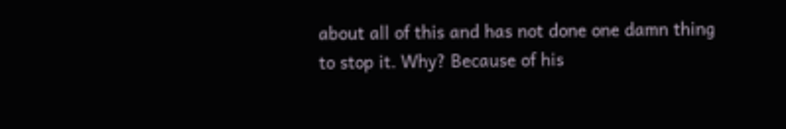about all of this and has not done one damn thing to stop it. Why? Because of his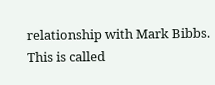relationship with Mark Bibbs. This is called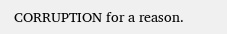CORRUPTION for a reason.